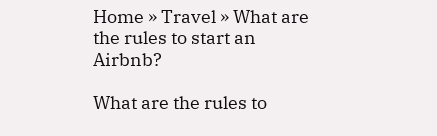Home » Travel » What are the rules to start an Airbnb?

What are the rules to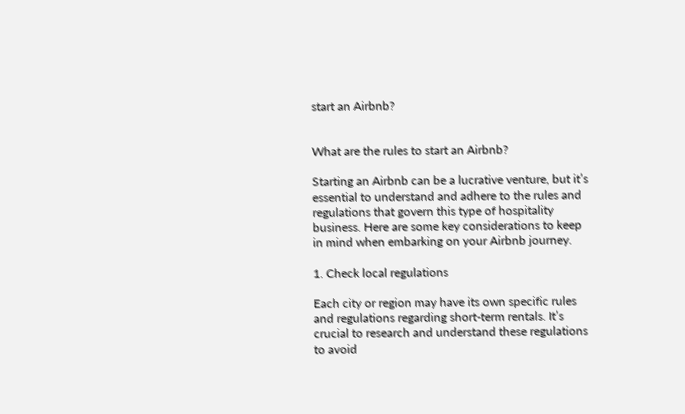start an Airbnb?


What are the rules to start an Airbnb?

Starting an Airbnb can be a lucrative venture, but it’s essential to understand and adhere to the rules and regulations that govern this type of hospitality business. Here are some key considerations to keep in mind when embarking on your Airbnb journey.

1. Check local regulations

Each city or region may have its own specific rules and regulations regarding short-term rentals. It’s crucial to research and understand these regulations to avoid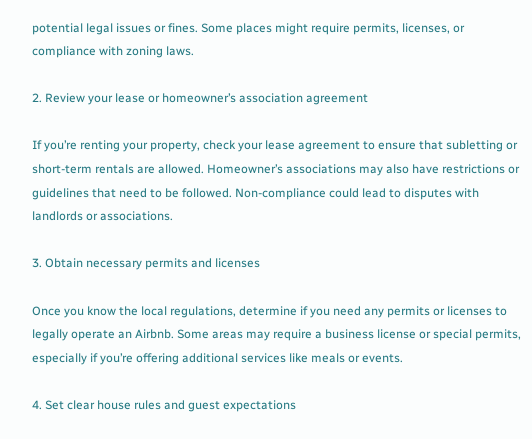potential legal issues or fines. Some places might require permits, licenses, or compliance with zoning laws.

2. Review your lease or homeowner’s association agreement

If you’re renting your property, check your lease agreement to ensure that subletting or short-term rentals are allowed. Homeowner’s associations may also have restrictions or guidelines that need to be followed. Non-compliance could lead to disputes with landlords or associations.

3. Obtain necessary permits and licenses

Once you know the local regulations, determine if you need any permits or licenses to legally operate an Airbnb. Some areas may require a business license or special permits, especially if you’re offering additional services like meals or events.

4. Set clear house rules and guest expectations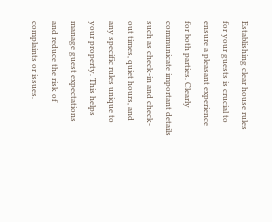Establishing clear house rules for your guests is crucial to ensure a pleasant experience for both parties. Clearly communicate important details such as check-in and check-out times, quiet hours, and any specific rules unique to your property. This helps manage guest expectations and reduce the risk of complaints or issues.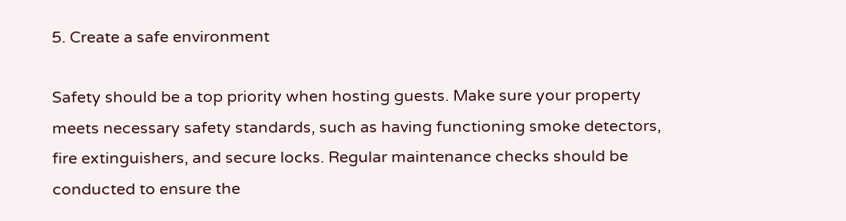5. Create a safe environment

Safety should be a top priority when hosting guests. Make sure your property meets necessary safety standards, such as having functioning smoke detectors, fire extinguishers, and secure locks. Regular maintenance checks should be conducted to ensure the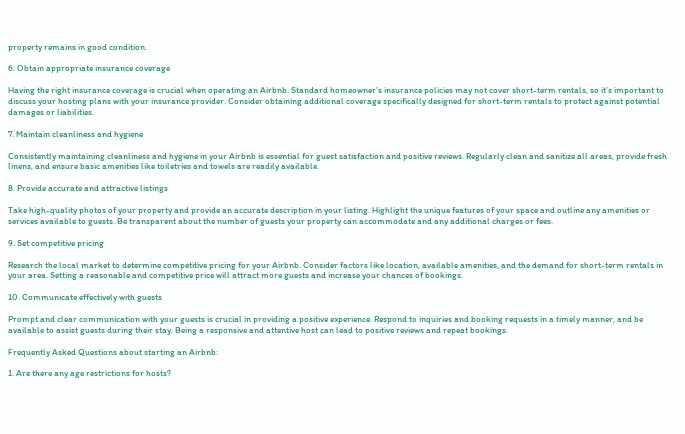property remains in good condition.

6. Obtain appropriate insurance coverage

Having the right insurance coverage is crucial when operating an Airbnb. Standard homeowner’s insurance policies may not cover short-term rentals, so it’s important to discuss your hosting plans with your insurance provider. Consider obtaining additional coverage specifically designed for short-term rentals to protect against potential damages or liabilities.

7. Maintain cleanliness and hygiene

Consistently maintaining cleanliness and hygiene in your Airbnb is essential for guest satisfaction and positive reviews. Regularly clean and sanitize all areas, provide fresh linens, and ensure basic amenities like toiletries and towels are readily available.

8. Provide accurate and attractive listings

Take high-quality photos of your property and provide an accurate description in your listing. Highlight the unique features of your space and outline any amenities or services available to guests. Be transparent about the number of guests your property can accommodate and any additional charges or fees.

9. Set competitive pricing

Research the local market to determine competitive pricing for your Airbnb. Consider factors like location, available amenities, and the demand for short-term rentals in your area. Setting a reasonable and competitive price will attract more guests and increase your chances of bookings.

10. Communicate effectively with guests

Prompt and clear communication with your guests is crucial in providing a positive experience. Respond to inquiries and booking requests in a timely manner, and be available to assist guests during their stay. Being a responsive and attentive host can lead to positive reviews and repeat bookings.

Frequently Asked Questions about starting an Airbnb:

1. Are there any age restrictions for hosts?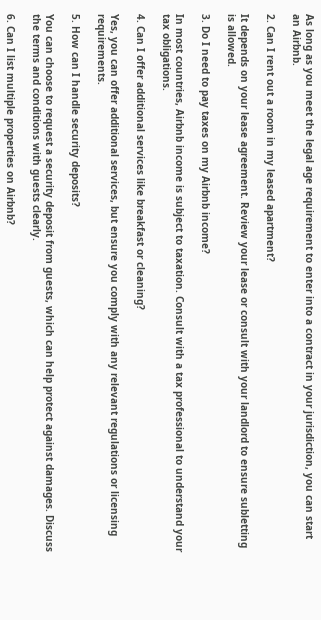As long as you meet the legal age requirement to enter into a contract in your jurisdiction, you can start an Airbnb.

2. Can I rent out a room in my leased apartment?

It depends on your lease agreement. Review your lease or consult with your landlord to ensure subletting is allowed.

3. Do I need to pay taxes on my Airbnb income?

In most countries, Airbnb income is subject to taxation. Consult with a tax professional to understand your tax obligations.

4. Can I offer additional services like breakfast or cleaning?

Yes, you can offer additional services, but ensure you comply with any relevant regulations or licensing requirements.

5. How can I handle security deposits?

You can choose to request a security deposit from guests, which can help protect against damages. Discuss the terms and conditions with guests clearly.

6. Can I list multiple properties on Airbnb?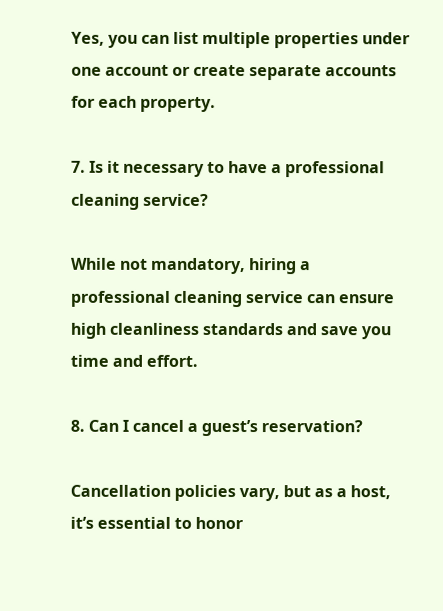Yes, you can list multiple properties under one account or create separate accounts for each property.

7. Is it necessary to have a professional cleaning service?

While not mandatory, hiring a professional cleaning service can ensure high cleanliness standards and save you time and effort.

8. Can I cancel a guest’s reservation?

Cancellation policies vary, but as a host, it’s essential to honor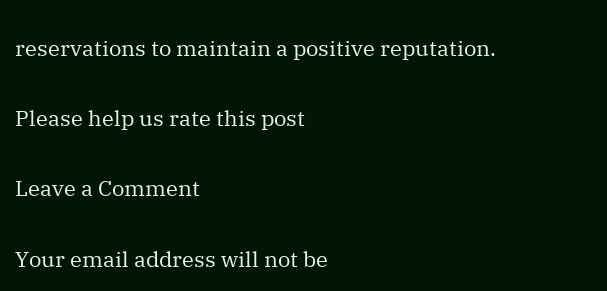reservations to maintain a positive reputation.

Please help us rate this post

Leave a Comment

Your email address will not be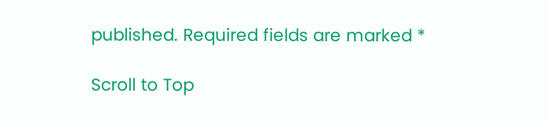published. Required fields are marked *

Scroll to Top